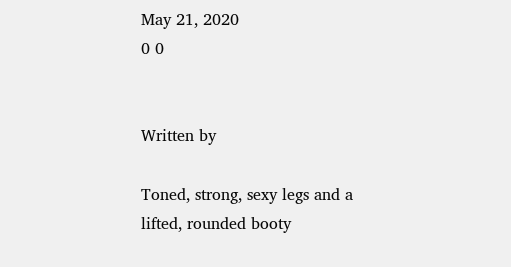May 21, 2020
0 0


Written by

Toned, strong, sexy legs and a lifted, rounded booty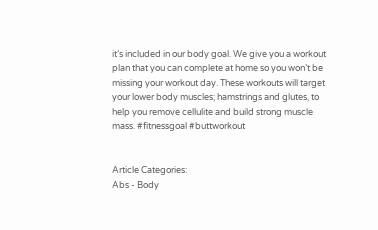it’s included in our body goal. We give you a workout plan that you can complete at home so you won’t be missing your workout day. These workouts will target your lower body muscles; hamstrings and glutes, to help you remove cellulite and build strong muscle mass. #fitnessgoal #buttworkout


Article Categories:
Abs - Body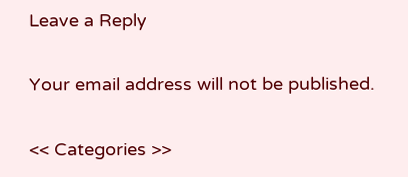Leave a Reply

Your email address will not be published.

<< Categories >>